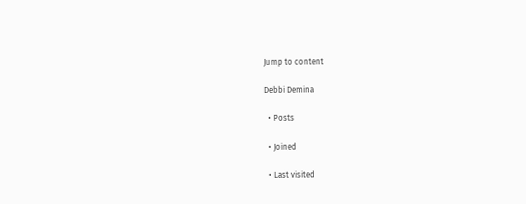Jump to content

Debbi Demina

  • Posts

  • Joined

  • Last visited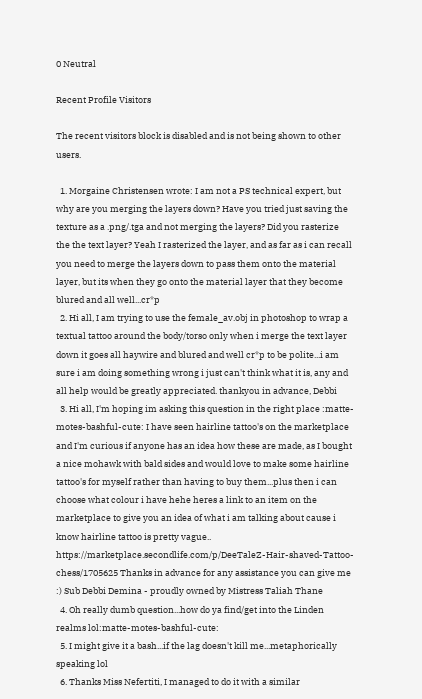0 Neutral

Recent Profile Visitors

The recent visitors block is disabled and is not being shown to other users.

  1. Morgaine Christensen wrote: I am not a PS technical expert, but why are you merging the layers down? Have you tried just saving the texture as a .png/.tga and not merging the layers? Did you rasterize the the text layer? Yeah I rasterized the layer, and as far as i can recall you need to merge the layers down to pass them onto the material layer, but its when they go onto the material layer that they become blured and all well...cr*p
  2. Hi all, I am trying to use the female_av.obj in photoshop to wrap a textual tattoo around the body/torso only when i merge the text layer down it goes all haywire and blured and well cr*p to be polite...i am sure i am doing something wrong i just can't think what it is, any and all help would be greatly appreciated. thankyou in advance, Debbi
  3. Hi all, I'm hoping im asking this question in the right place :matte-motes-bashful-cute: I have seen hairline tattoo's on the marketplace and I'm curious if anyone has an idea how these are made, as I bought a nice mohawk with bald sides and would love to make some hairline tattoo's for myself rather than having to buy them...plus then i can choose what colour i have hehe heres a link to an item on the marketplace to give you an idea of what i am talking about cause i know hairline tattoo is pretty vague.. https://marketplace.secondlife.com/p/DeeTaleZ-Hair-shaved-Tattoo-chess/1705625 Thanks in advance for any assistance you can give me :) Sub Debbi Demina - proudly owned by Mistress Taliah Thane
  4. Oh really dumb question...how do ya find/get into the Linden realms lol:matte-motes-bashful-cute:
  5. I might give it a bash...if the lag doesn't kill me...metaphorically speaking lol
  6. Thanks Miss Nefertiti, I managed to do it with a similar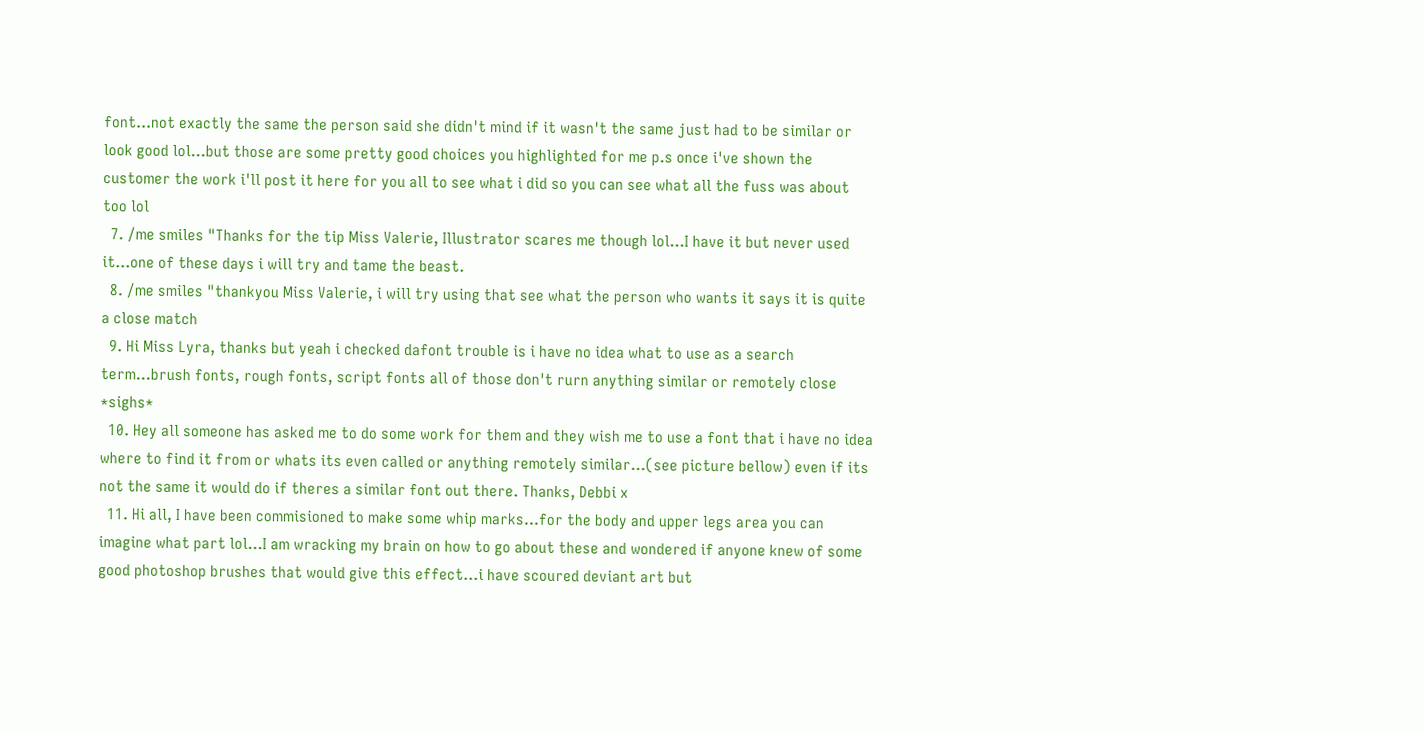font...not exactly the same the person said she didn't mind if it wasn't the same just had to be similar or look good lol...but those are some pretty good choices you highlighted for me p.s once i've shown the customer the work i'll post it here for you all to see what i did so you can see what all the fuss was about too lol
  7. /me smiles "Thanks for the tip Miss Valerie, Illustrator scares me though lol...I have it but never used it...one of these days i will try and tame the beast.
  8. /me smiles "thankyou Miss Valerie, i will try using that see what the person who wants it says it is quite a close match
  9. Hi Miss Lyra, thanks but yeah i checked dafont trouble is i have no idea what to use as a search term...brush fonts, rough fonts, script fonts all of those don't rurn anything similar or remotely close *sighs*
  10. Hey all someone has asked me to do some work for them and they wish me to use a font that i have no idea where to find it from or whats its even called or anything remotely similar...(see picture bellow) even if its not the same it would do if theres a similar font out there. Thanks, Debbi x
  11. Hi all, I have been commisioned to make some whip marks...for the body and upper legs area you can imagine what part lol...I am wracking my brain on how to go about these and wondered if anyone knew of some good photoshop brushes that would give this effect...i have scoured deviant art but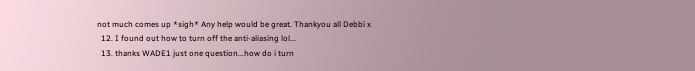not much comes up *sigh* Any help would be great. Thankyou all Debbi x
  12. I found out how to turn off the anti-aliasing lol...
  13. thanks WADE1 just one question...how do i turn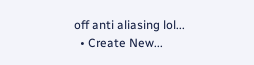off anti aliasing lol...
  • Create New...